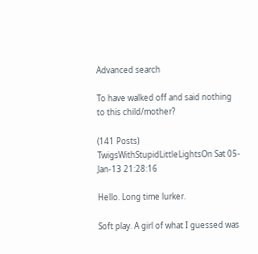Advanced search

To have walked off and said nothing to this child/mother?

(141 Posts)
TwigsWithStupidLittleLightsOn Sat 05-Jan-13 21:28:16

Hello. Long time lurker.

Soft play. A girl of what I guessed was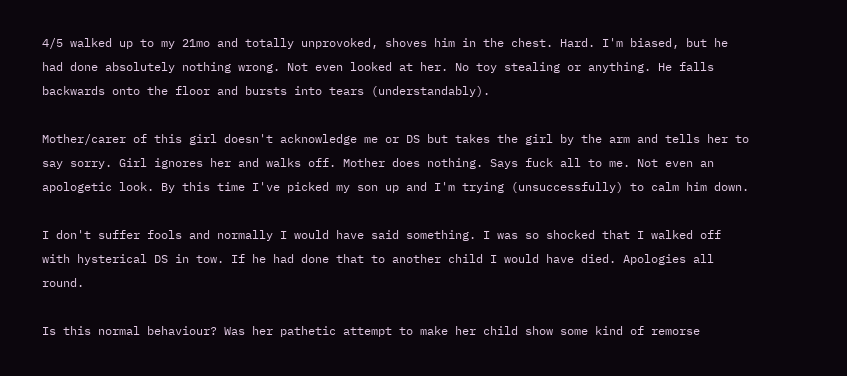4/5 walked up to my 21mo and totally unprovoked, shoves him in the chest. Hard. I'm biased, but he had done absolutely nothing wrong. Not even looked at her. No toy stealing or anything. He falls backwards onto the floor and bursts into tears (understandably).

Mother/carer of this girl doesn't acknowledge me or DS but takes the girl by the arm and tells her to say sorry. Girl ignores her and walks off. Mother does nothing. Says fuck all to me. Not even an apologetic look. By this time I've picked my son up and I'm trying (unsuccessfully) to calm him down.

I don't suffer fools and normally I would have said something. I was so shocked that I walked off with hysterical DS in tow. If he had done that to another child I would have died. Apologies all round.

Is this normal behaviour? Was her pathetic attempt to make her child show some kind of remorse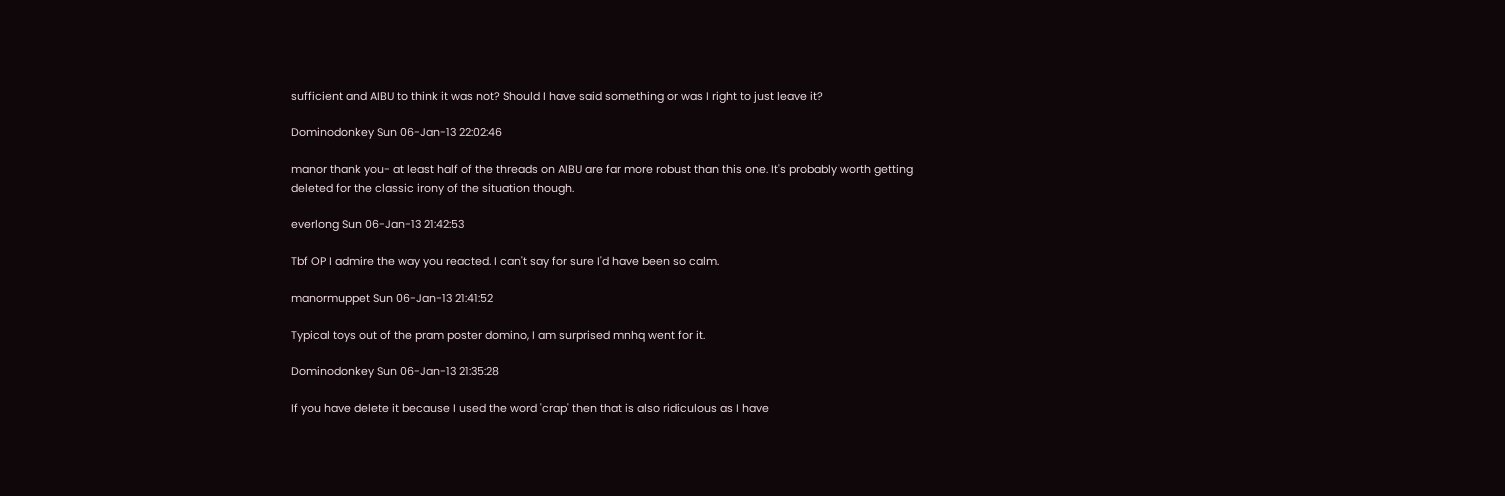sufficient and AIBU to think it was not? Should I have said something or was I right to just leave it?

Dominodonkey Sun 06-Jan-13 22:02:46

manor thank you- at least half of the threads on AIBU are far more robust than this one. It's probably worth getting deleted for the classic irony of the situation though.

everlong Sun 06-Jan-13 21:42:53

Tbf OP I admire the way you reacted. I can't say for sure I'd have been so calm.

manormuppet Sun 06-Jan-13 21:41:52

Typical toys out of the pram poster domino, I am surprised mnhq went for it.

Dominodonkey Sun 06-Jan-13 21:35:28

If you have delete it because I used the word 'crap' then that is also ridiculous as I have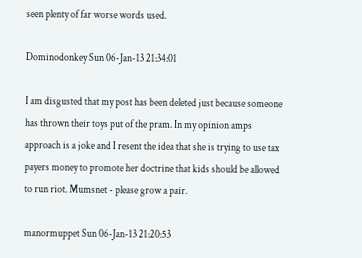seen plenty of far worse words used.

Dominodonkey Sun 06-Jan-13 21:34:01

I am disgusted that my post has been deleted just because someone has thrown their toys put of the pram. In my opinion amps approach is a joke and I resent the idea that she is trying to use tax payers money to promote her doctrine that kids should be allowed to run riot. Mumsnet - please grow a pair.

manormuppet Sun 06-Jan-13 21:20:53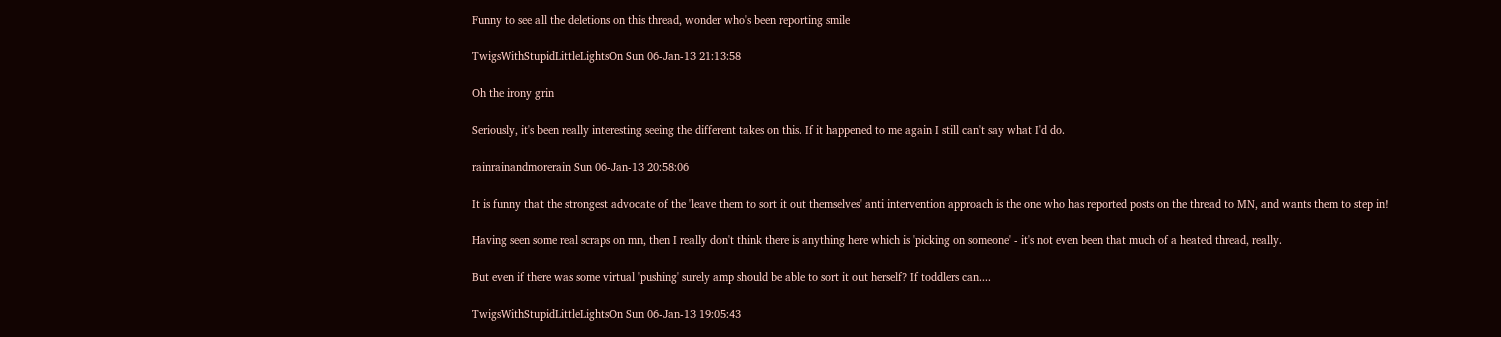Funny to see all the deletions on this thread, wonder who's been reporting smile

TwigsWithStupidLittleLightsOn Sun 06-Jan-13 21:13:58

Oh the irony grin

Seriously, it's been really interesting seeing the different takes on this. If it happened to me again I still can't say what I'd do.

rainrainandmorerain Sun 06-Jan-13 20:58:06

It is funny that the strongest advocate of the 'leave them to sort it out themselves' anti intervention approach is the one who has reported posts on the thread to MN, and wants them to step in!

Having seen some real scraps on mn, then I really don't think there is anything here which is 'picking on someone' - it's not even been that much of a heated thread, really.

But even if there was some virtual 'pushing' surely amp should be able to sort it out herself? If toddlers can....

TwigsWithStupidLittleLightsOn Sun 06-Jan-13 19:05:43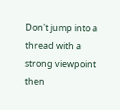Don't jump into a thread with a strong viewpoint then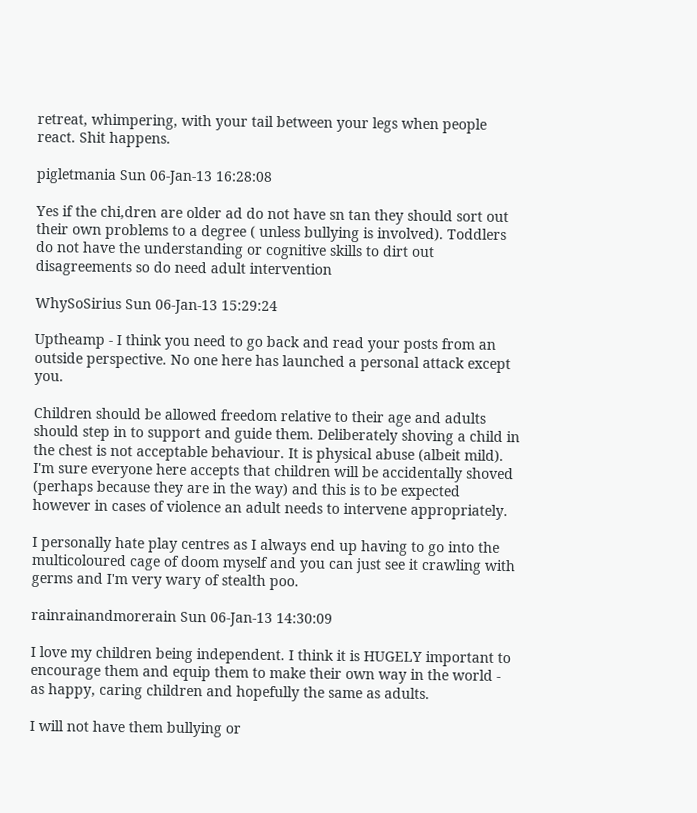retreat, whimpering, with your tail between your legs when people react. Shit happens.

pigletmania Sun 06-Jan-13 16:28:08

Yes if the chi,dren are older ad do not have sn tan they should sort out their own problems to a degree ( unless bullying is involved). Toddlers do not have the understanding or cognitive skills to dirt out disagreements so do need adult intervention

WhySoSirius Sun 06-Jan-13 15:29:24

Uptheamp - I think you need to go back and read your posts from an outside perspective. No one here has launched a personal attack except you.

Children should be allowed freedom relative to their age and adults should step in to support and guide them. Deliberately shoving a child in the chest is not acceptable behaviour. It is physical abuse (albeit mild). I'm sure everyone here accepts that children will be accidentally shoved (perhaps because they are in the way) and this is to be expected however in cases of violence an adult needs to intervene appropriately.

I personally hate play centres as I always end up having to go into the multicoloured cage of doom myself and you can just see it crawling with germs and I'm very wary of stealth poo.

rainrainandmorerain Sun 06-Jan-13 14:30:09

I love my children being independent. I think it is HUGELY important to encourage them and equip them to make their own way in the world - as happy, caring children and hopefully the same as adults.

I will not have them bullying or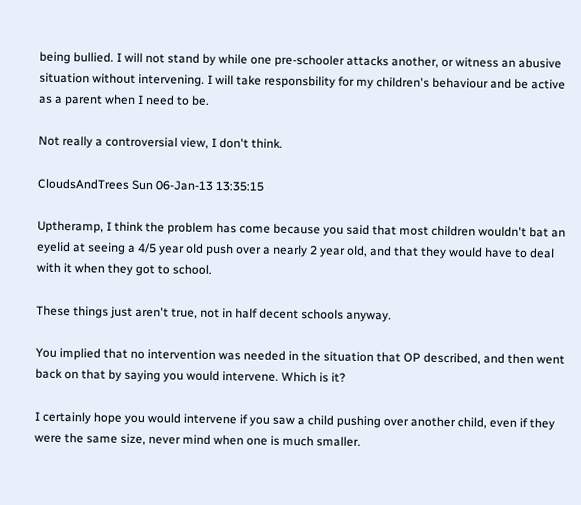being bullied. I will not stand by while one pre-schooler attacks another, or witness an abusive situation without intervening. I will take responsbility for my children's behaviour and be active as a parent when I need to be.

Not really a controversial view, I don't think.

CloudsAndTrees Sun 06-Jan-13 13:35:15

Uptheramp, I think the problem has come because you said that most children wouldn't bat an eyelid at seeing a 4/5 year old push over a nearly 2 year old, and that they would have to deal with it when they got to school.

These things just aren't true, not in half decent schools anyway.

You implied that no intervention was needed in the situation that OP described, and then went back on that by saying you would intervene. Which is it?

I certainly hope you would intervene if you saw a child pushing over another child, even if they were the same size, never mind when one is much smaller.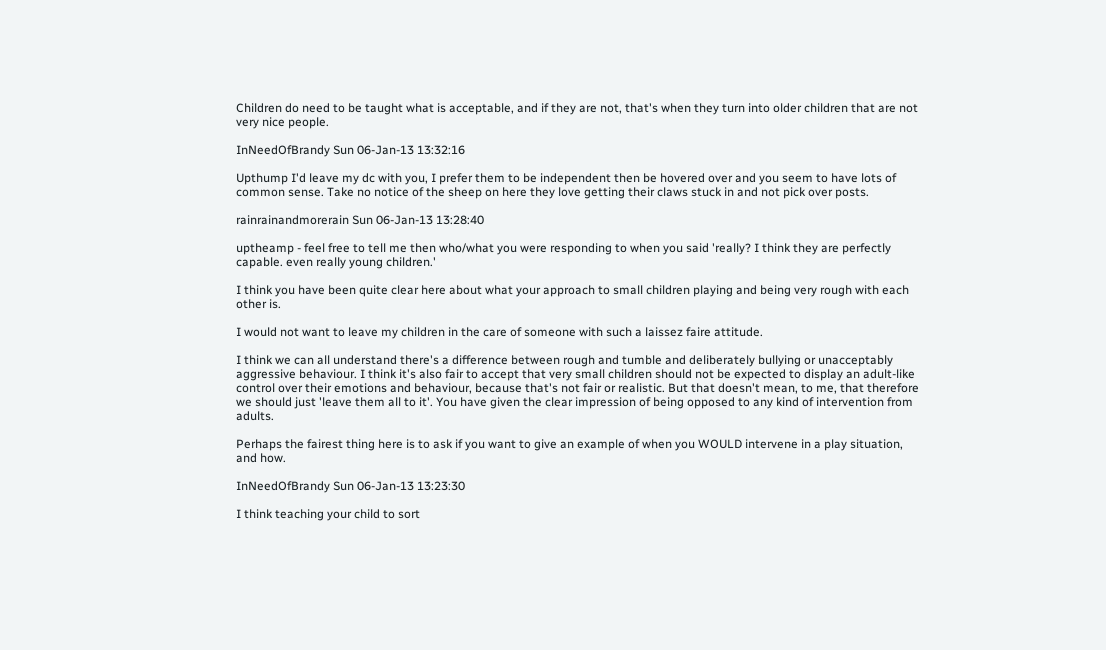Children do need to be taught what is acceptable, and if they are not, that's when they turn into older children that are not very nice people.

InNeedOfBrandy Sun 06-Jan-13 13:32:16

Upthump I'd leave my dc with you, I prefer them to be independent then be hovered over and you seem to have lots of common sense. Take no notice of the sheep on here they love getting their claws stuck in and not pick over posts.

rainrainandmorerain Sun 06-Jan-13 13:28:40

uptheamp - feel free to tell me then who/what you were responding to when you said 'really? I think they are perfectly capable. even really young children.'

I think you have been quite clear here about what your approach to small children playing and being very rough with each other is.

I would not want to leave my children in the care of someone with such a laissez faire attitude.

I think we can all understand there's a difference between rough and tumble and deliberately bullying or unacceptably aggressive behaviour. I think it's also fair to accept that very small children should not be expected to display an adult-like control over their emotions and behaviour, because that's not fair or realistic. But that doesn't mean, to me, that therefore we should just 'leave them all to it'. You have given the clear impression of being opposed to any kind of intervention from adults.

Perhaps the fairest thing here is to ask if you want to give an example of when you WOULD intervene in a play situation, and how.

InNeedOfBrandy Sun 06-Jan-13 13:23:30

I think teaching your child to sort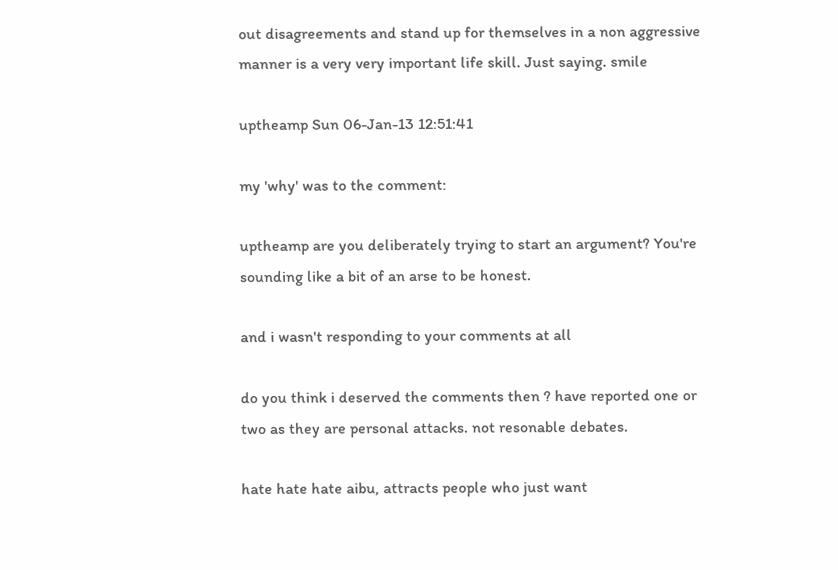out disagreements and stand up for themselves in a non aggressive manner is a very very important life skill. Just saying. smile

uptheamp Sun 06-Jan-13 12:51:41

my 'why' was to the comment:

uptheamp are you deliberately trying to start an argument? You're sounding like a bit of an arse to be honest.

and i wasn't responding to your comments at all

do you think i deserved the comments then ? have reported one or two as they are personal attacks. not resonable debates.

hate hate hate aibu, attracts people who just want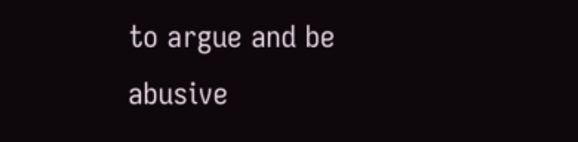to argue and be abusive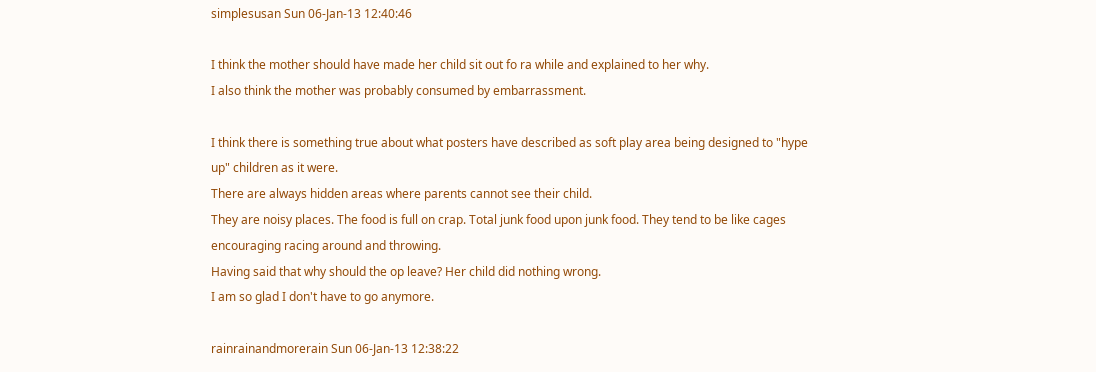simplesusan Sun 06-Jan-13 12:40:46

I think the mother should have made her child sit out fo ra while and explained to her why.
I also think the mother was probably consumed by embarrassment.

I think there is something true about what posters have described as soft play area being designed to "hype up" children as it were.
There are always hidden areas where parents cannot see their child.
They are noisy places. The food is full on crap. Total junk food upon junk food. They tend to be like cages encouraging racing around and throwing.
Having said that why should the op leave? Her child did nothing wrong.
I am so glad I don't have to go anymore.

rainrainandmorerain Sun 06-Jan-13 12:38:22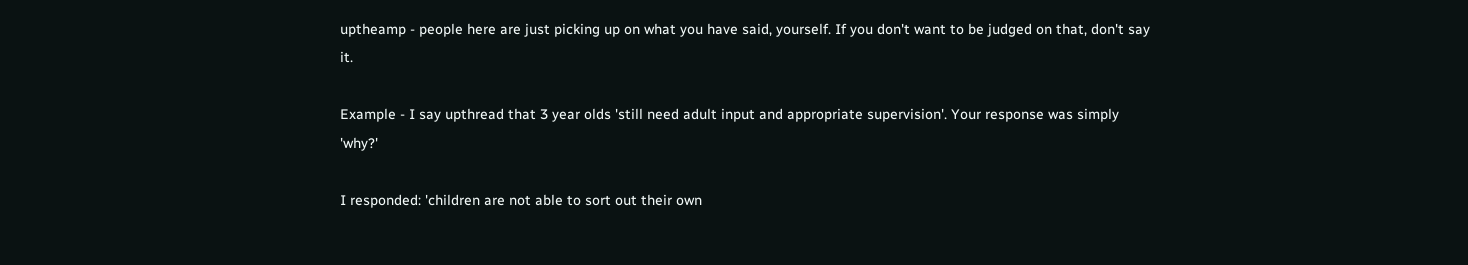uptheamp - people here are just picking up on what you have said, yourself. If you don't want to be judged on that, don't say it.

Example - I say upthread that 3 year olds 'still need adult input and appropriate supervision'. Your response was simply 'why?'

I responded: 'children are not able to sort out their own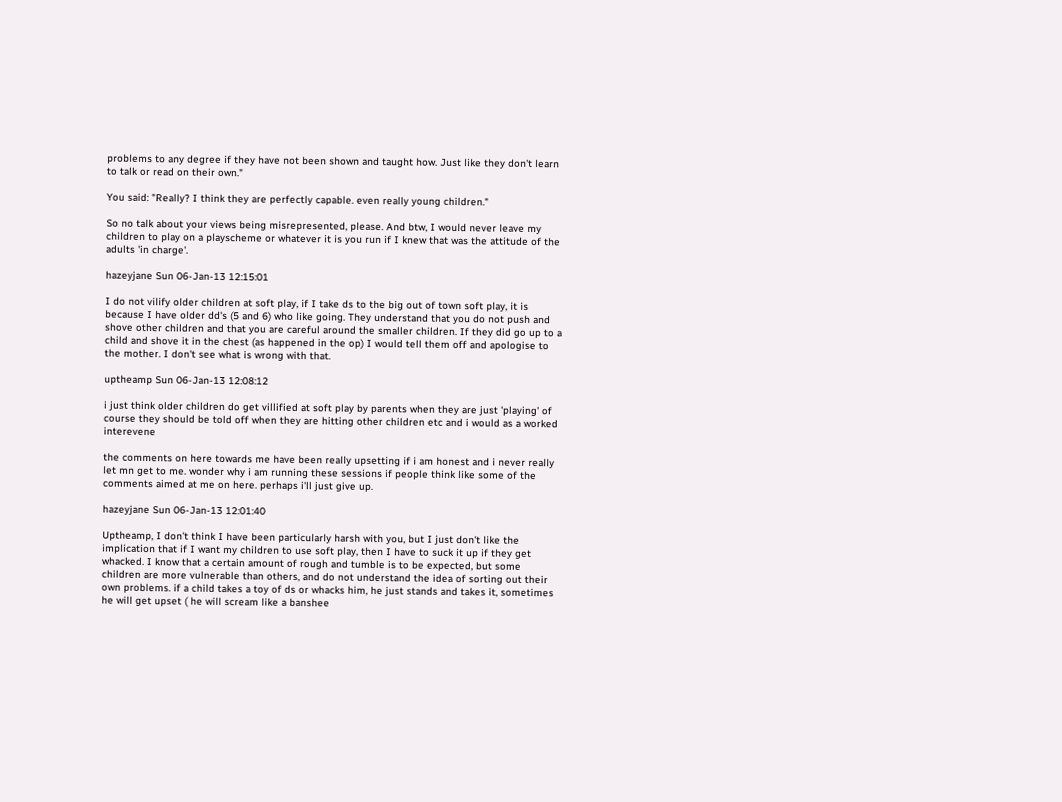problems to any degree if they have not been shown and taught how. Just like they don't learn to talk or read on their own."

You said: "Really? I think they are perfectly capable. even really young children."

So no talk about your views being misrepresented, please. And btw, I would never leave my children to play on a playscheme or whatever it is you run if I knew that was the attitude of the adults 'in charge'.

hazeyjane Sun 06-Jan-13 12:15:01

I do not vilify older children at soft play, if I take ds to the big out of town soft play, it is because I have older dd's (5 and 6) who like going. They understand that you do not push and shove other children and that you are careful around the smaller children. If they did go up to a child and shove it in the chest (as happened in the op) I would tell them off and apologise to the mother. I don't see what is wrong with that.

uptheamp Sun 06-Jan-13 12:08:12

i just think older children do get villified at soft play by parents when they are just 'playing' of course they should be told off when they are hitting other children etc and i would as a worked interevene

the comments on here towards me have been really upsetting if i am honest and i never really let mn get to me. wonder why i am running these sessions if people think like some of the comments aimed at me on here. perhaps i'll just give up.

hazeyjane Sun 06-Jan-13 12:01:40

Uptheamp, I don't think I have been particularly harsh with you, but I just don't like the implication that if I want my children to use soft play, then I have to suck it up if they get whacked. I know that a certain amount of rough and tumble is to be expected, but some children are more vulnerable than others, and do not understand the idea of sorting out their own problems. if a child takes a toy of ds or whacks him, he just stands and takes it, sometimes he will get upset ( he will scream like a banshee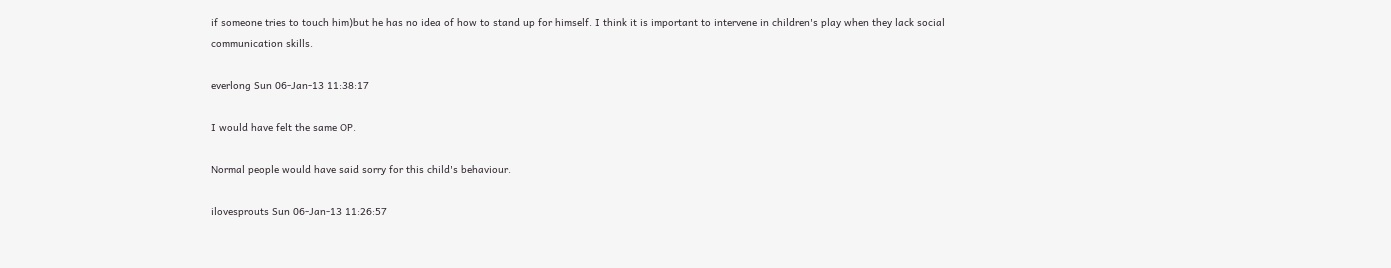if someone tries to touch him)but he has no idea of how to stand up for himself. I think it is important to intervene in children's play when they lack social communication skills.

everlong Sun 06-Jan-13 11:38:17

I would have felt the same OP.

Normal people would have said sorry for this child's behaviour.

ilovesprouts Sun 06-Jan-13 11:26:57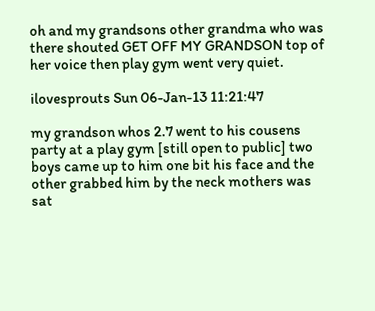oh and my grandsons other grandma who was there shouted GET OFF MY GRANDSON top of her voice then play gym went very quiet.

ilovesprouts Sun 06-Jan-13 11:21:47

my grandson whos 2.7 went to his cousens party at a play gym [still open to public] two boys came up to him one bit his face and the other grabbed him by the neck mothers was sat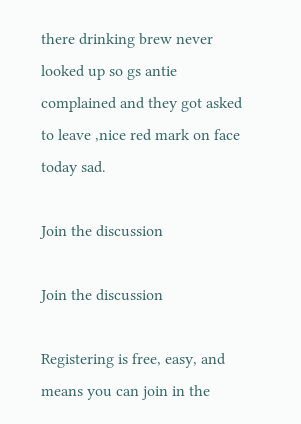there drinking brew never looked up so gs antie complained and they got asked to leave ,nice red mark on face today sad.

Join the discussion

Join the discussion

Registering is free, easy, and means you can join in the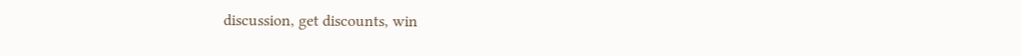discussion, get discounts, win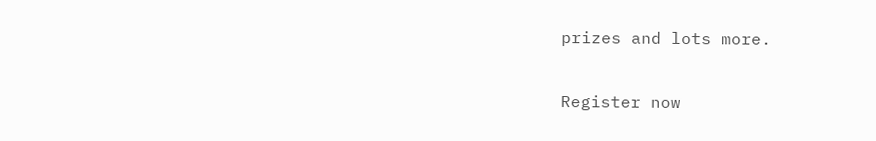prizes and lots more.

Register now